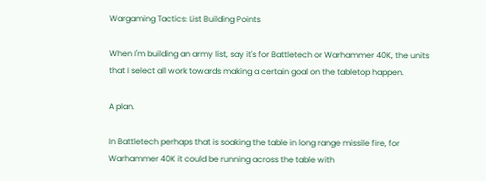Wargaming Tactics: List Building Points

When I'm building an army list, say it's for Battletech or Warhammer 40K, the units that I select all work towards making a certain goal on the tabletop happen.

A plan.

In Battletech perhaps that is soaking the table in long range missile fire, for Warhammer 40K it could be running across the table with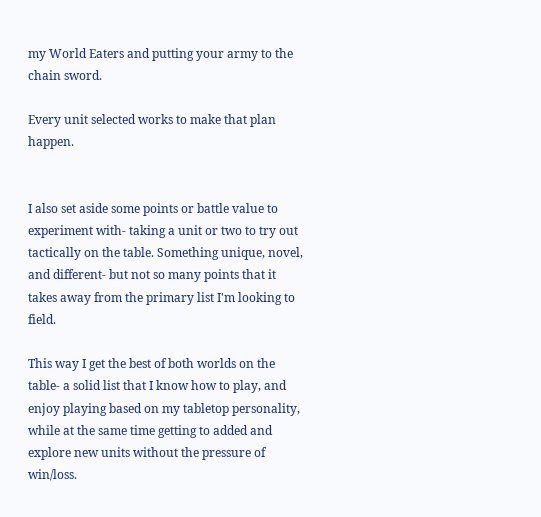my World Eaters and putting your army to the chain sword.

Every unit selected works to make that plan happen.


I also set aside some points or battle value to experiment with- taking a unit or two to try out tactically on the table. Something unique, novel, and different- but not so many points that it takes away from the primary list I'm looking to field.

This way I get the best of both worlds on the table- a solid list that I know how to play, and enjoy playing based on my tabletop personality, while at the same time getting to added and explore new units without the pressure of win/loss.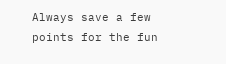Always save a few points for the fun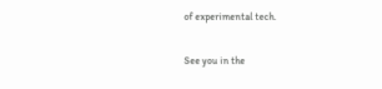of experimental tech.

See you in the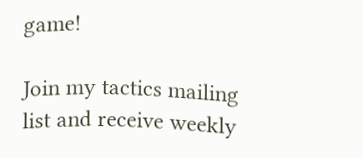game!

Join my tactics mailing list and receive weekly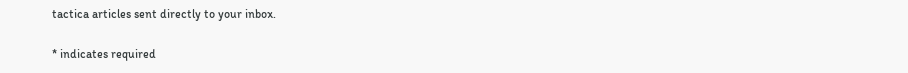tactica articles sent directly to your inbox.

* indicates required